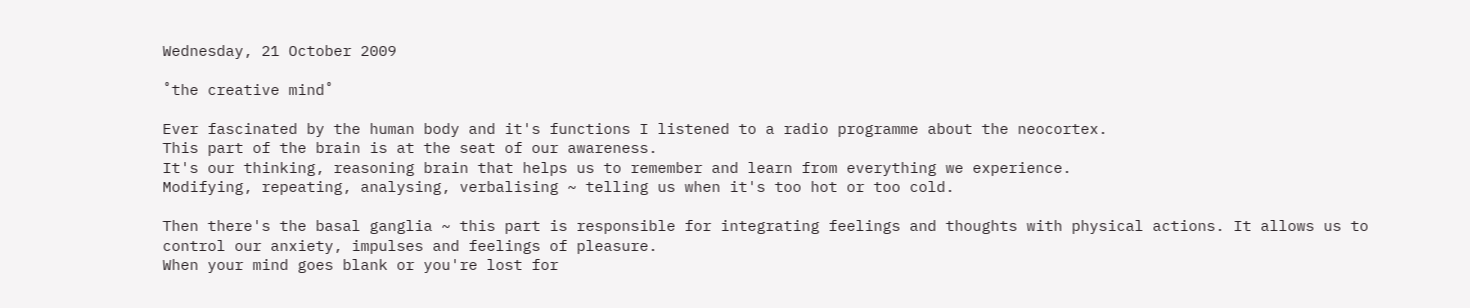Wednesday, 21 October 2009

˚the creative mind˚

Ever fascinated by the human body and it's functions I listened to a radio programme about the neocortex.
This part of the brain is at the seat of our awareness.
It's our thinking, reasoning brain that helps us to remember and learn from everything we experience.
Modifying, repeating, analysing, verbalising ~ telling us when it's too hot or too cold.

Then there's the basal ganglia ~ this part is responsible for integrating feelings and thoughts with physical actions. It allows us to control our anxiety, impulses and feelings of pleasure.
When your mind goes blank or you're lost for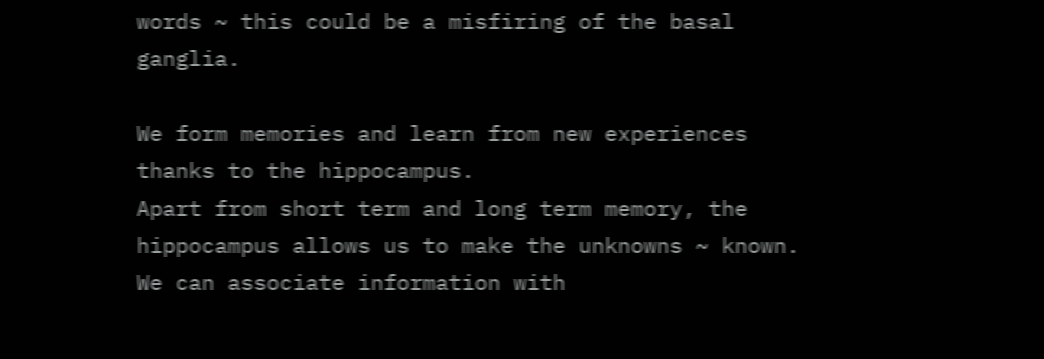words ~ this could be a misfiring of the basal ganglia.

We form memories and learn from new experiences thanks to the hippocampus.
Apart from short term and long term memory, the hippocampus allows us to make the unknowns ~ known.
We can associate information with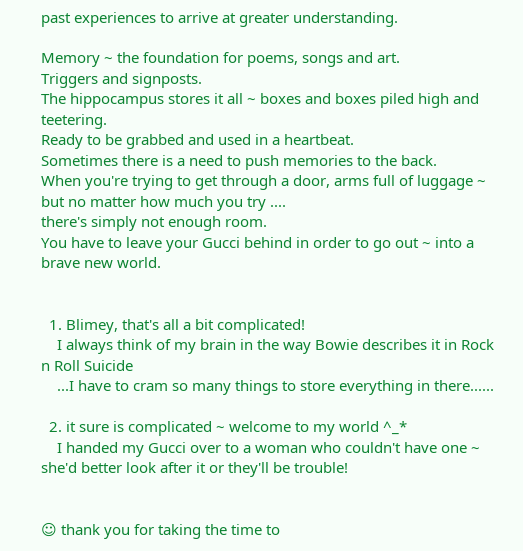past experiences to arrive at greater understanding.

Memory ~ the foundation for poems, songs and art.
Triggers and signposts.
The hippocampus stores it all ~ boxes and boxes piled high and teetering.
Ready to be grabbed and used in a heartbeat.
Sometimes there is a need to push memories to the back.
When you're trying to get through a door, arms full of luggage ~ but no matter how much you try ....
there's simply not enough room.
You have to leave your Gucci behind in order to go out ~ into a brave new world.


  1. Blimey, that's all a bit complicated!
    I always think of my brain in the way Bowie describes it in Rock n Roll Suicide
    ...I have to cram so many things to store everything in there......

  2. it sure is complicated ~ welcome to my world ^_*
    I handed my Gucci over to a woman who couldn't have one ~ she'd better look after it or they'll be trouble!


☺ thank you for taking the time to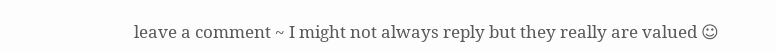leave a comment ~ I might not always reply but they really are valued ☺